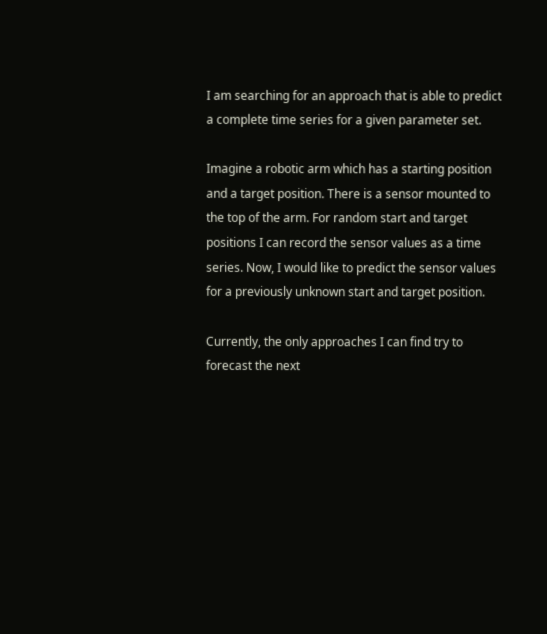I am searching for an approach that is able to predict a complete time series for a given parameter set.

Imagine a robotic arm which has a starting position and a target position. There is a sensor mounted to the top of the arm. For random start and target positions I can record the sensor values as a time series. Now, I would like to predict the sensor values for a previously unknown start and target position.

Currently, the only approaches I can find try to forecast the next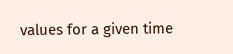values for a given time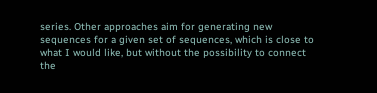series. Other approaches aim for generating new sequences for a given set of sequences, which is close to what I would like, but without the possibility to connect the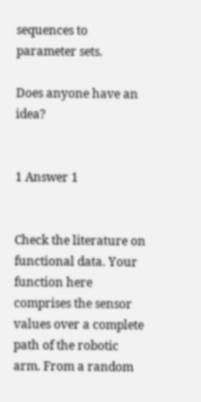sequences to parameter sets.

Does anyone have an idea?


1 Answer 1


Check the literature on functional data. Your function here comprises the sensor values over a complete path of the robotic arm. From a random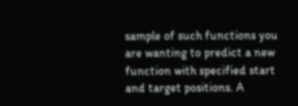sample of such functions you are wanting to predict a new function with specified start and target positions. A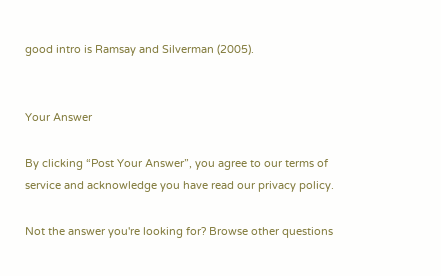good intro is Ramsay and Silverman (2005).


Your Answer

By clicking “Post Your Answer”, you agree to our terms of service and acknowledge you have read our privacy policy.

Not the answer you're looking for? Browse other questions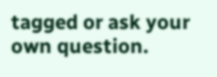tagged or ask your own question.